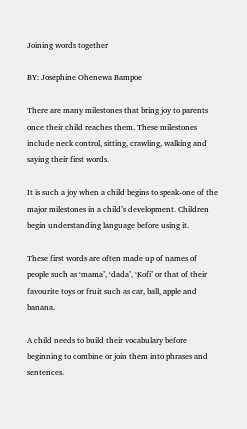Joining words together

BY: Josephine Ohenewa Bampoe

There are many milestones that bring joy to parents once their child reaches them. These milestones include neck control, sitting, crawling, walking and saying their first words.

It is such a joy when a child begins to speak-one of the major milestones in a child’s development. Children begin understanding language before using it.

These first words are often made up of names of people such as ‘mama’, ‘dada’, ‘Kofi’ or that of their favourite toys or fruit such as car, ball, apple and banana.

A child needs to build their vocabulary before beginning to combine or join them into phrases and sentences.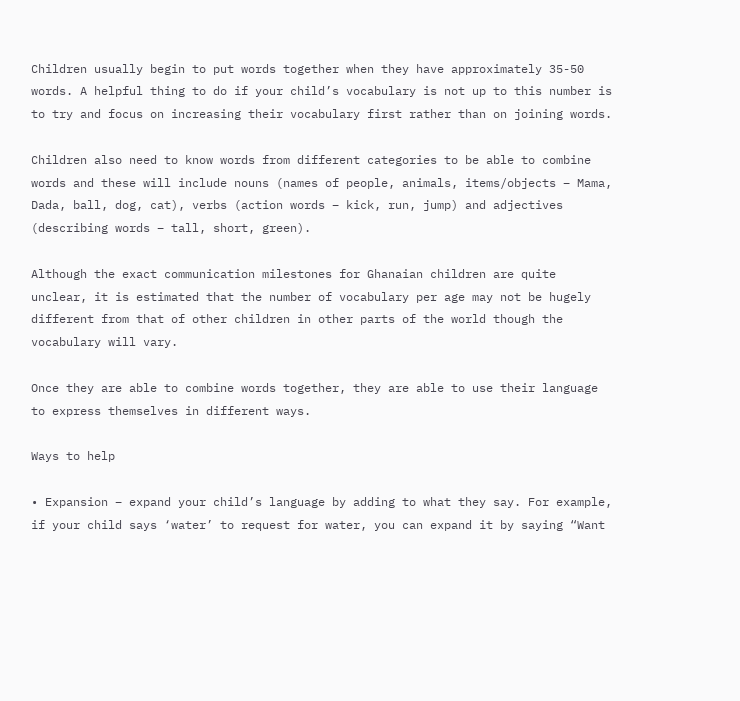Children usually begin to put words together when they have approximately 35-50 words. A helpful thing to do if your child’s vocabulary is not up to this number is to try and focus on increasing their vocabulary first rather than on joining words.

Children also need to know words from different categories to be able to combine words and these will include nouns (names of people, animals, items/objects – Mama, Dada, ball, dog, cat), verbs (action words – kick, run, jump) and adjectives (describing words – tall, short, green).

Although the exact communication milestones for Ghanaian children are quite unclear, it is estimated that the number of vocabulary per age may not be hugely different from that of other children in other parts of the world though the vocabulary will vary.

Once they are able to combine words together, they are able to use their language to express themselves in different ways.

Ways to help

• Expansion – expand your child’s language by adding to what they say. For example, if your child says ‘water’ to request for water, you can expand it by saying “Want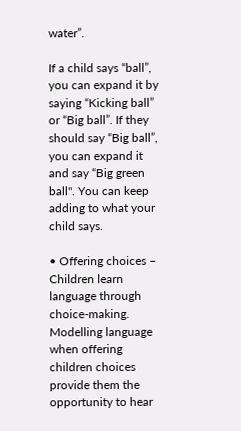water”.

If a child says “ball”, you can expand it by saying “Kicking ball” or “Big ball”. If they should say “Big ball”, you can expand it and say “Big green ball". You can keep adding to what your child says.

• Offering choices – Children learn language through choice-making. Modelling language when offering children choices provide them the opportunity to hear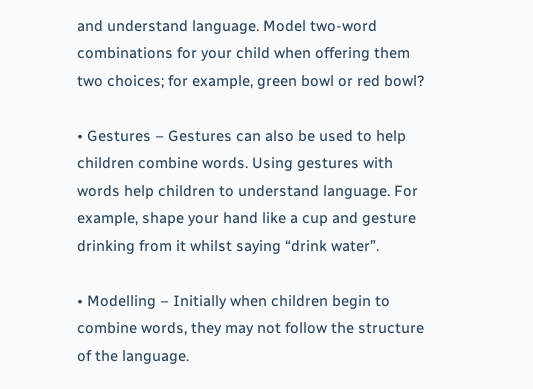and understand language. Model two-word combinations for your child when offering them two choices; for example, green bowl or red bowl?

• Gestures – Gestures can also be used to help children combine words. Using gestures with words help children to understand language. For example, shape your hand like a cup and gesture drinking from it whilst saying “drink water”.

• Modelling – Initially when children begin to combine words, they may not follow the structure of the language.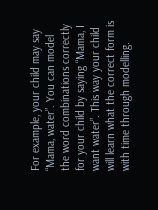For example, your child may say “Mama, water”. You can model the word combinations correctly for your child by saying “Mama, I want water”. This way your child will learn what the correct form is with time through modelling.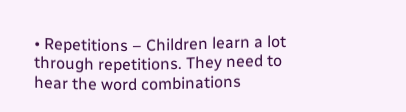• Repetitions – Children learn a lot through repetitions. They need to hear the word combinations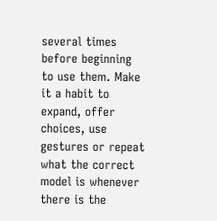several times before beginning to use them. Make it a habit to expand, offer choices, use gestures or repeat what the correct model is whenever there is the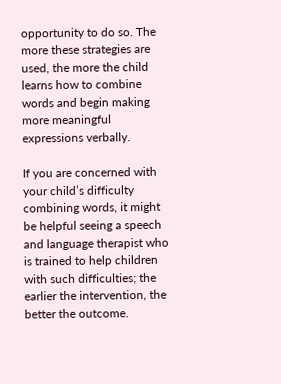opportunity to do so. The more these strategies are used, the more the child learns how to combine words and begin making more meaningful expressions verbally.

If you are concerned with your child’s difficulty combining words, it might be helpful seeing a speech and language therapist who is trained to help children with such difficulties; the earlier the intervention, the better the outcome.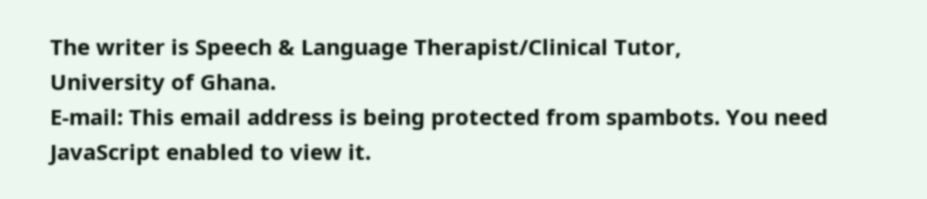The writer is Speech & Language Therapist/Clinical Tutor,
University of Ghana.
E-mail: This email address is being protected from spambots. You need JavaScript enabled to view it.